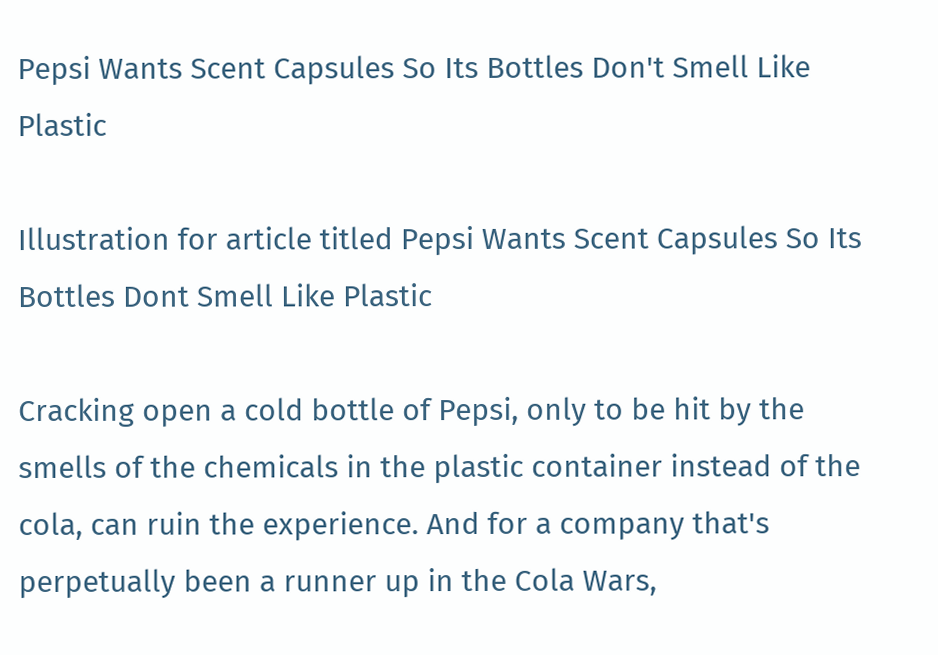Pepsi Wants Scent Capsules So Its Bottles Don't Smell Like Plastic

Illustration for article titled Pepsi Wants Scent Capsules So Its Bottles Dont Smell Like Plastic

Cracking open a cold bottle of Pepsi, only to be hit by the smells of the chemicals in the plastic container instead of the cola, can ruin the experience. And for a company that's perpetually been a runner up in the Cola Wars,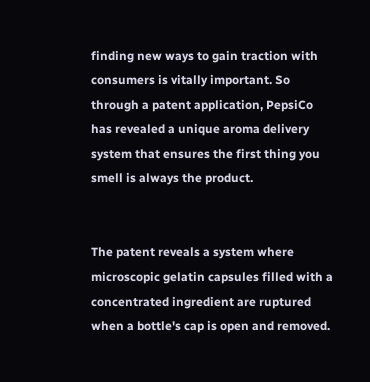finding new ways to gain traction with consumers is vitally important. So through a patent application, PepsiCo has revealed a unique aroma delivery system that ensures the first thing you smell is always the product.


The patent reveals a system where microscopic gelatin capsules filled with a concentrated ingredient are ruptured when a bottle's cap is open and removed.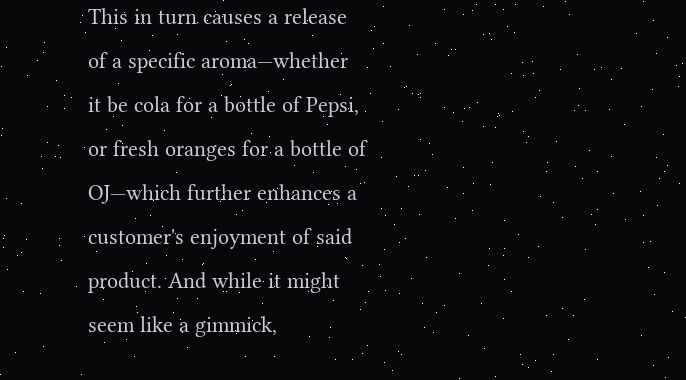This in turn causes a release of a specific aroma—whether it be cola for a bottle of Pepsi, or fresh oranges for a bottle of OJ—which further enhances a customer's enjoyment of said product. And while it might seem like a gimmick,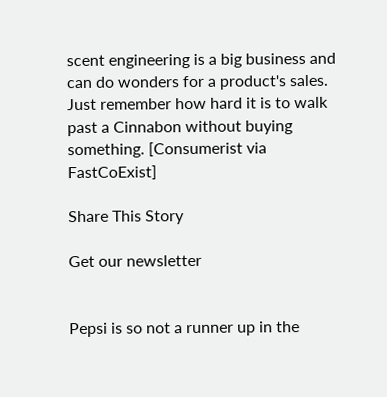scent engineering is a big business and can do wonders for a product's sales. Just remember how hard it is to walk past a Cinnabon without buying something. [Consumerist via FastCoExist]

Share This Story

Get our newsletter


Pepsi is so not a runner up in the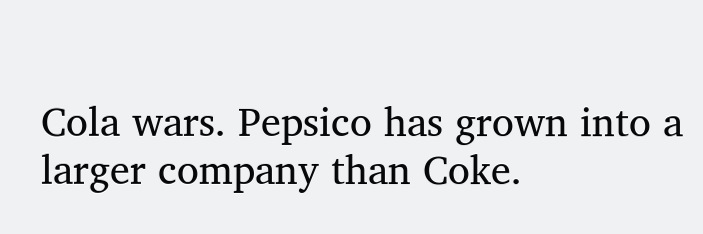Cola wars. Pepsico has grown into a larger company than Coke.